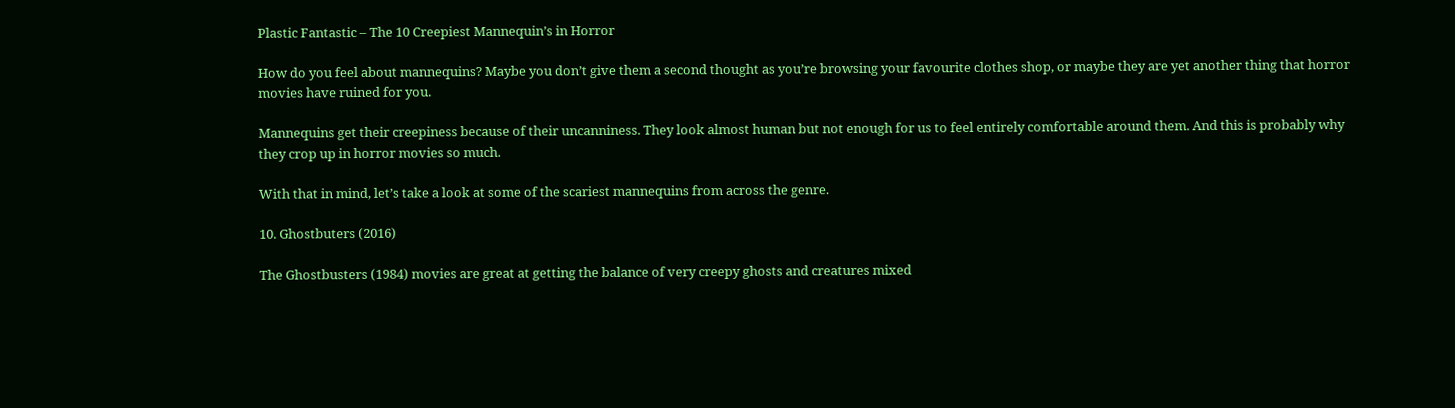Plastic Fantastic – The 10 Creepiest Mannequin’s in Horror

How do you feel about mannequins? Maybe you don’t give them a second thought as you’re browsing your favourite clothes shop, or maybe they are yet another thing that horror movies have ruined for you.

Mannequins get their creepiness because of their uncanniness. They look almost human but not enough for us to feel entirely comfortable around them. And this is probably why they crop up in horror movies so much.

With that in mind, let’s take a look at some of the scariest mannequins from across the genre.

10. Ghostbuters (2016)

The Ghostbusters (1984) movies are great at getting the balance of very creepy ghosts and creatures mixed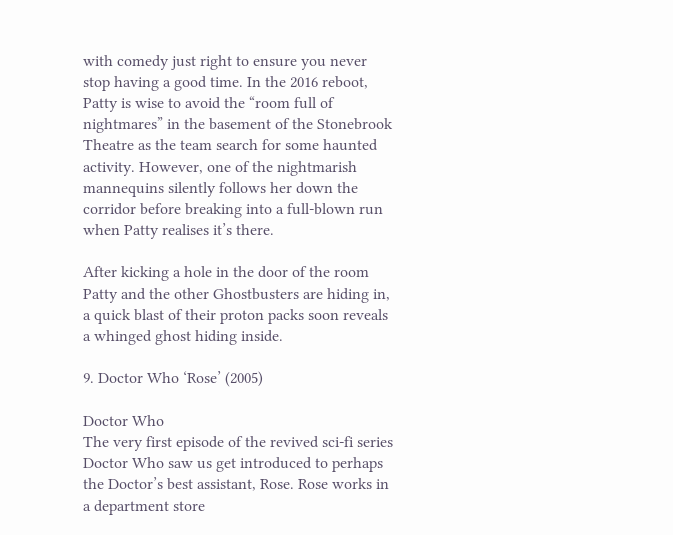with comedy just right to ensure you never stop having a good time. In the 2016 reboot, Patty is wise to avoid the “room full of nightmares” in the basement of the Stonebrook Theatre as the team search for some haunted activity. However, one of the nightmarish mannequins silently follows her down the corridor before breaking into a full-blown run when Patty realises it’s there.

After kicking a hole in the door of the room Patty and the other Ghostbusters are hiding in, a quick blast of their proton packs soon reveals a whinged ghost hiding inside.

9. Doctor Who ‘Rose’ (2005)

Doctor Who
The very first episode of the revived sci-fi series Doctor Who saw us get introduced to perhaps the Doctor’s best assistant, Rose. Rose works in a department store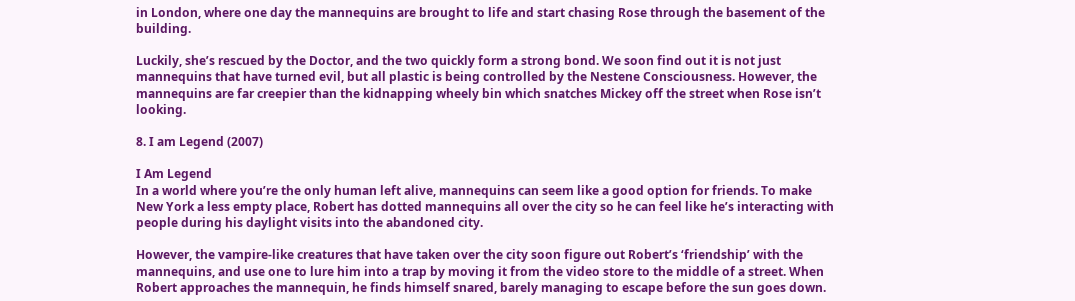in London, where one day the mannequins are brought to life and start chasing Rose through the basement of the building.

Luckily, she’s rescued by the Doctor, and the two quickly form a strong bond. We soon find out it is not just mannequins that have turned evil, but all plastic is being controlled by the Nestene Consciousness. However, the mannequins are far creepier than the kidnapping wheely bin which snatches Mickey off the street when Rose isn’t looking.

8. I am Legend (2007)

I Am Legend
In a world where you’re the only human left alive, mannequins can seem like a good option for friends. To make New York a less empty place, Robert has dotted mannequins all over the city so he can feel like he’s interacting with people during his daylight visits into the abandoned city.

However, the vampire-like creatures that have taken over the city soon figure out Robert’s ‘friendship’ with the mannequins, and use one to lure him into a trap by moving it from the video store to the middle of a street. When Robert approaches the mannequin, he finds himself snared, barely managing to escape before the sun goes down.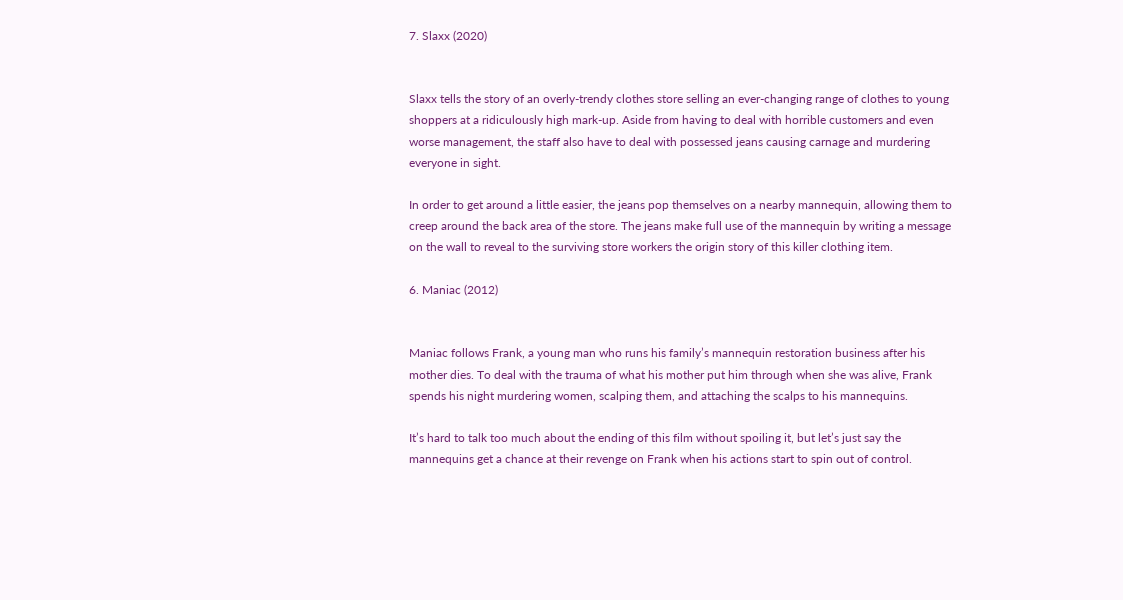7. Slaxx (2020)


Slaxx tells the story of an overly-trendy clothes store selling an ever-changing range of clothes to young shoppers at a ridiculously high mark-up. Aside from having to deal with horrible customers and even worse management, the staff also have to deal with possessed jeans causing carnage and murdering everyone in sight.

In order to get around a little easier, the jeans pop themselves on a nearby mannequin, allowing them to creep around the back area of the store. The jeans make full use of the mannequin by writing a message on the wall to reveal to the surviving store workers the origin story of this killer clothing item.

6. Maniac (2012)


Maniac follows Frank, a young man who runs his family’s mannequin restoration business after his mother dies. To deal with the trauma of what his mother put him through when she was alive, Frank spends his night murdering women, scalping them, and attaching the scalps to his mannequins.

It’s hard to talk too much about the ending of this film without spoiling it, but let’s just say the mannequins get a chance at their revenge on Frank when his actions start to spin out of control.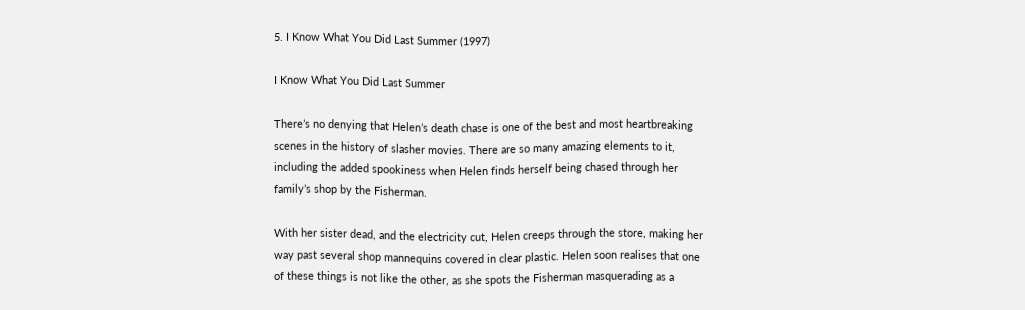5. I Know What You Did Last Summer (1997)

I Know What You Did Last Summer

There’s no denying that Helen’s death chase is one of the best and most heartbreaking scenes in the history of slasher movies. There are so many amazing elements to it, including the added spookiness when Helen finds herself being chased through her family’s shop by the Fisherman.

With her sister dead, and the electricity cut, Helen creeps through the store, making her way past several shop mannequins covered in clear plastic. Helen soon realises that one of these things is not like the other, as she spots the Fisherman masquerading as a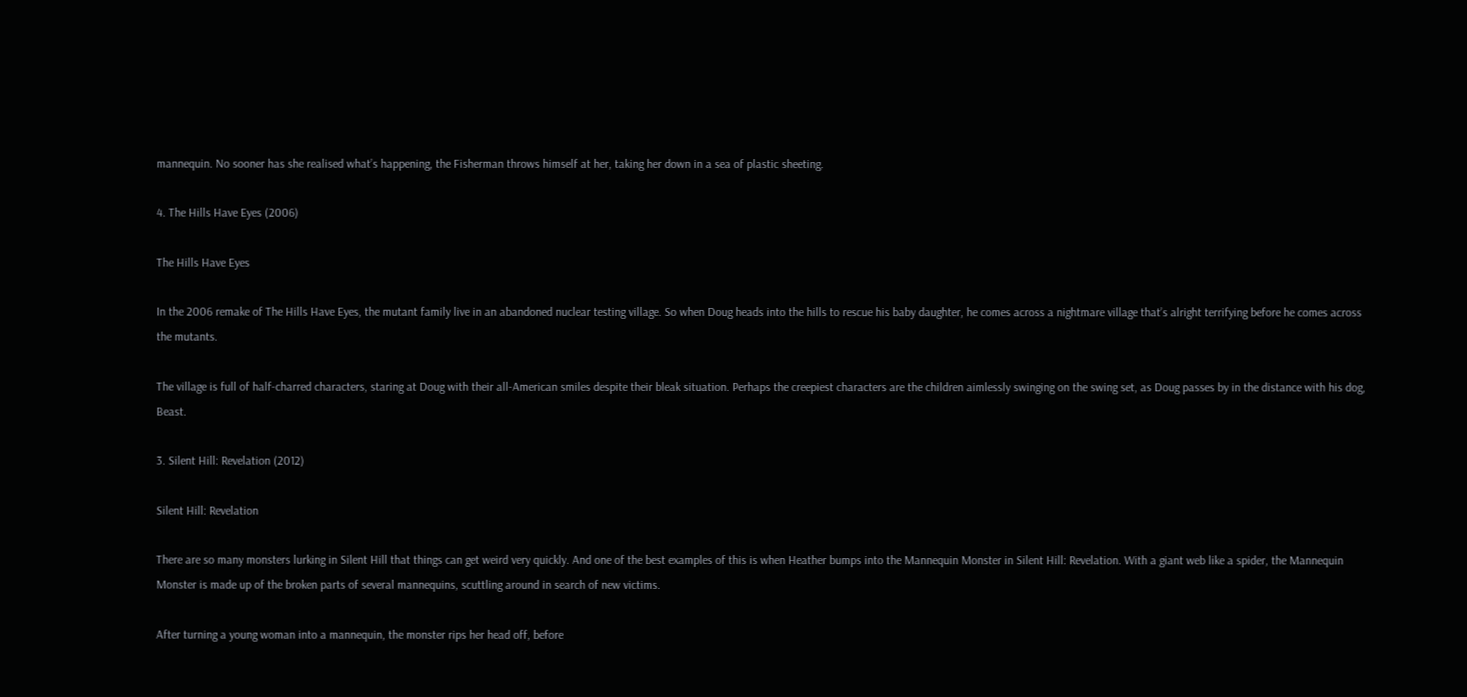mannequin. No sooner has she realised what’s happening, the Fisherman throws himself at her, taking her down in a sea of plastic sheeting.

4. The Hills Have Eyes (2006)

The Hills Have Eyes

In the 2006 remake of The Hills Have Eyes, the mutant family live in an abandoned nuclear testing village. So when Doug heads into the hills to rescue his baby daughter, he comes across a nightmare village that’s alright terrifying before he comes across the mutants.

The village is full of half-charred characters, staring at Doug with their all-American smiles despite their bleak situation. Perhaps the creepiest characters are the children aimlessly swinging on the swing set, as Doug passes by in the distance with his dog, Beast.

3. Silent Hill: Revelation (2012)

Silent Hill: Revelation

There are so many monsters lurking in Silent Hill that things can get weird very quickly. And one of the best examples of this is when Heather bumps into the Mannequin Monster in Silent Hill: Revelation. With a giant web like a spider, the Mannequin Monster is made up of the broken parts of several mannequins, scuttling around in search of new victims.

After turning a young woman into a mannequin, the monster rips her head off, before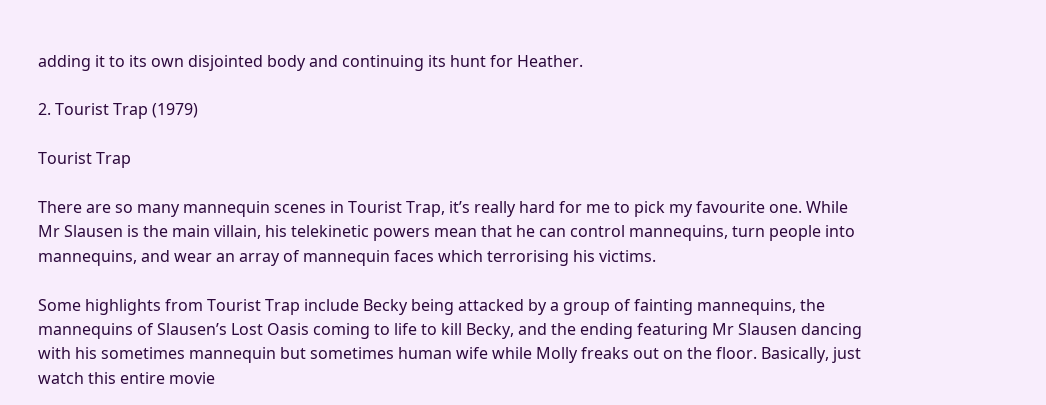adding it to its own disjointed body and continuing its hunt for Heather.

2. Tourist Trap (1979)

Tourist Trap

There are so many mannequin scenes in Tourist Trap, it’s really hard for me to pick my favourite one. While Mr Slausen is the main villain, his telekinetic powers mean that he can control mannequins, turn people into mannequins, and wear an array of mannequin faces which terrorising his victims.

Some highlights from Tourist Trap include Becky being attacked by a group of fainting mannequins, the mannequins of Slausen’s Lost Oasis coming to life to kill Becky, and the ending featuring Mr Slausen dancing with his sometimes mannequin but sometimes human wife while Molly freaks out on the floor. Basically, just watch this entire movie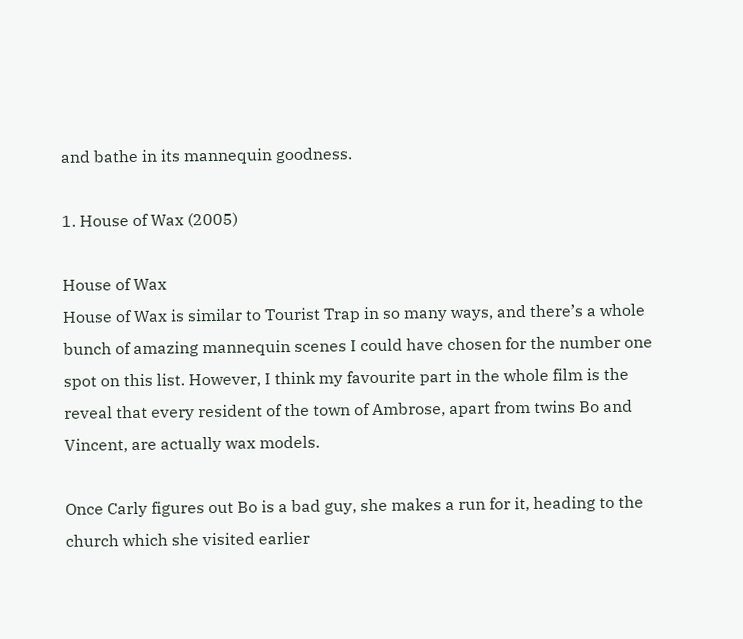and bathe in its mannequin goodness.

1. House of Wax (2005)

House of Wax
House of Wax is similar to Tourist Trap in so many ways, and there’s a whole bunch of amazing mannequin scenes I could have chosen for the number one spot on this list. However, I think my favourite part in the whole film is the reveal that every resident of the town of Ambrose, apart from twins Bo and Vincent, are actually wax models.

Once Carly figures out Bo is a bad guy, she makes a run for it, heading to the church which she visited earlier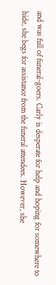and was full of funeral-goers. Carly is desperate for help and hoping for somewhere to hide, she begs for assistance from the funeral attendees. However, she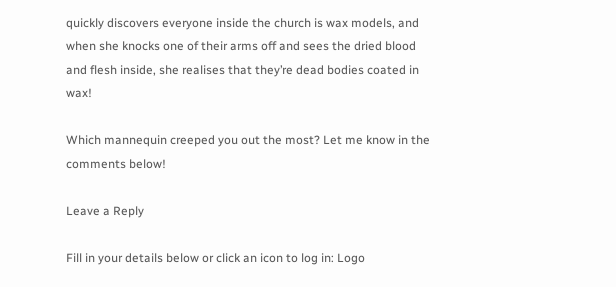quickly discovers everyone inside the church is wax models, and when she knocks one of their arms off and sees the dried blood and flesh inside, she realises that they’re dead bodies coated in wax!

Which mannequin creeped you out the most? Let me know in the comments below!

Leave a Reply

Fill in your details below or click an icon to log in: Logo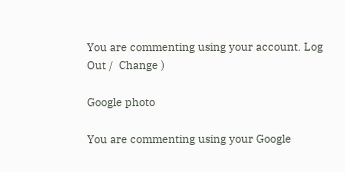You are commenting using your account. Log Out /  Change )

Google photo

You are commenting using your Google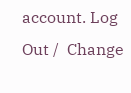account. Log Out /  Change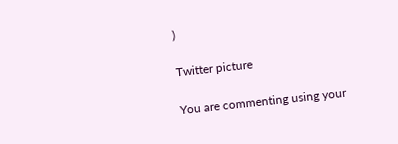)

Twitter picture

You are commenting using your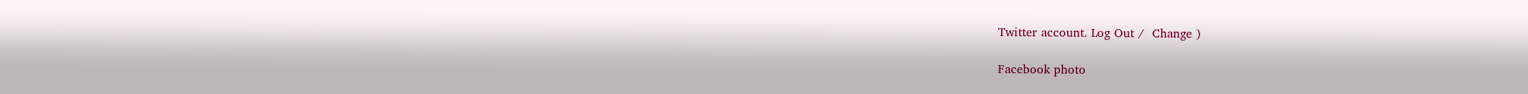Twitter account. Log Out /  Change )

Facebook photo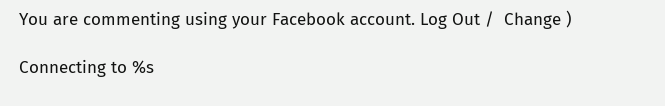You are commenting using your Facebook account. Log Out /  Change )

Connecting to %s